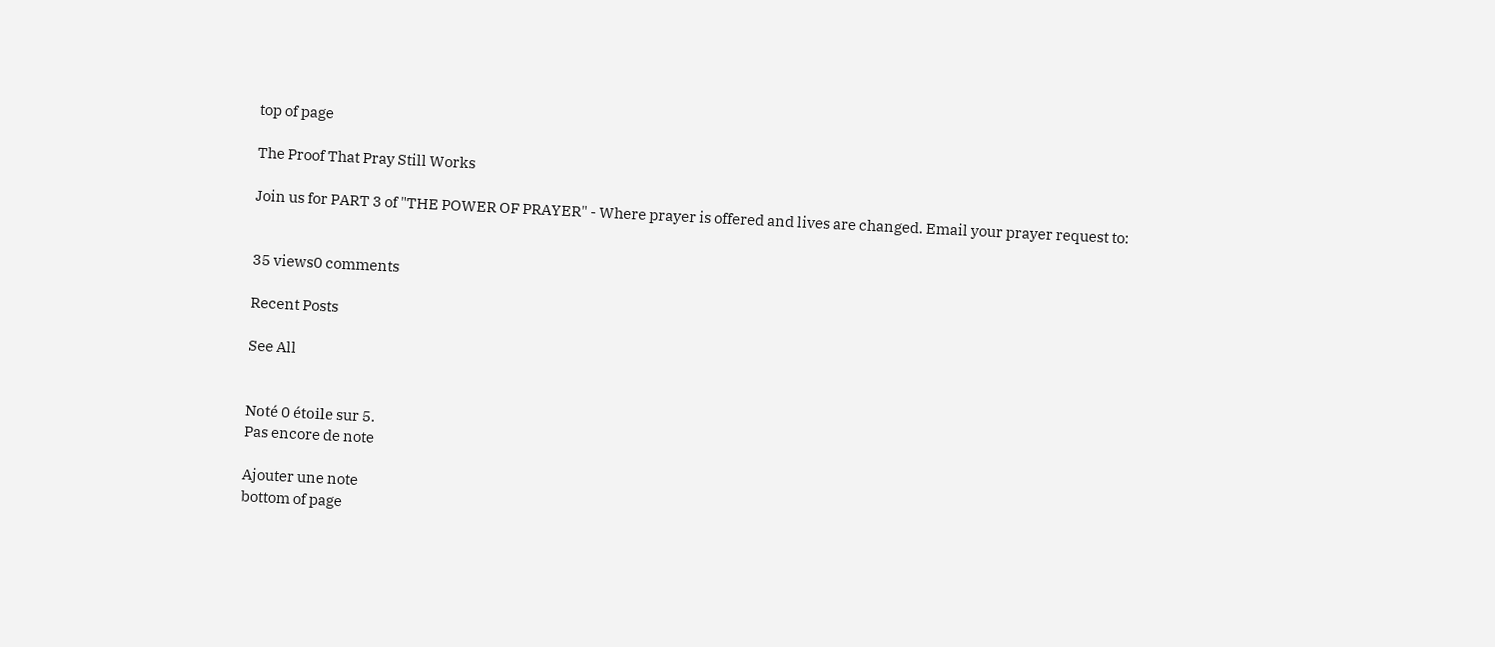top of page

The Proof That Pray Still Works

Join us for PART 3 of "THE POWER OF PRAYER" - Where prayer is offered and lives are changed. Email your prayer request to:


35 views0 comments

Recent Posts

See All


Noté 0 étoile sur 5.
Pas encore de note

Ajouter une note
bottom of page